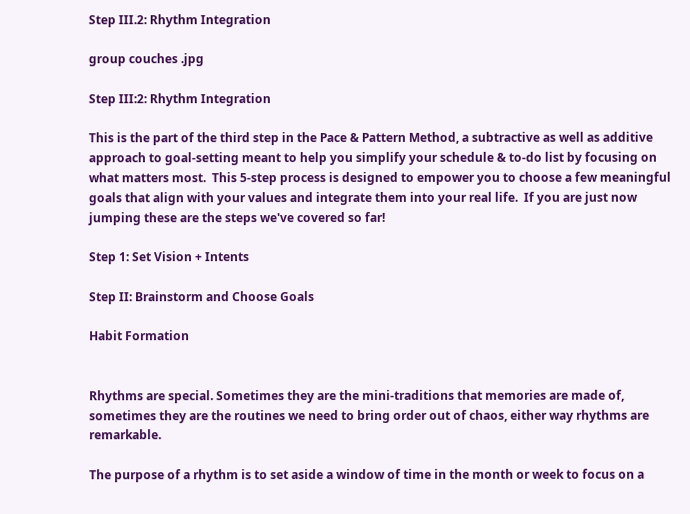Step III.2: Rhythm Integration

group couches .jpg

Step III:2: Rhythm Integration

This is the part of the third step in the Pace & Pattern Method, a subtractive as well as additive approach to goal-setting meant to help you simplify your schedule & to-do list by focusing on what matters most.  This 5-step process is designed to empower you to choose a few meaningful goals that align with your values and integrate them into your real life.  If you are just now jumping these are the steps we've covered so far!

Step 1: Set Vision + Intents

Step II: Brainstorm and Choose Goals

Habit Formation


Rhythms are special. Sometimes they are the mini-traditions that memories are made of, sometimes they are the routines we need to bring order out of chaos, either way rhythms are remarkable.

The purpose of a rhythm is to set aside a window of time in the month or week to focus on a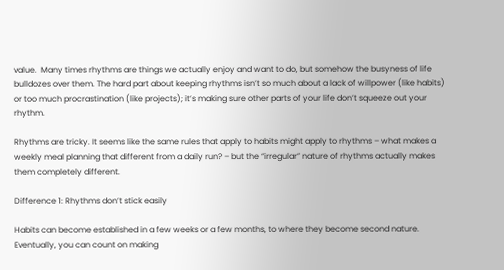value.  Many times rhythms are things we actually enjoy and want to do, but somehow the busyness of life bulldozes over them. The hard part about keeping rhythms isn’t so much about a lack of willpower (like habits) or too much procrastination (like projects); it’s making sure other parts of your life don’t squeeze out your rhythm.

Rhythms are tricky. It seems like the same rules that apply to habits might apply to rhythms – what makes a weekly meal planning that different from a daily run? – but the “irregular” nature of rhythms actually makes them completely different.

Difference 1: Rhythms don’t stick easily

Habits can become established in a few weeks or a few months, to where they become second nature. Eventually, you can count on making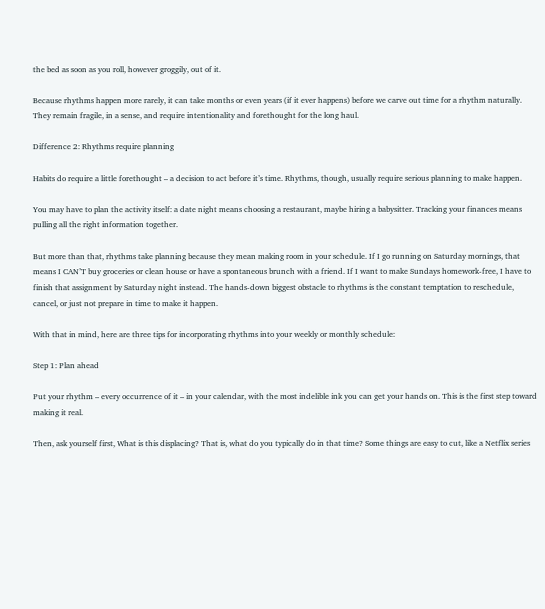the bed as soon as you roll, however groggily, out of it.

Because rhythms happen more rarely, it can take months or even years (if it ever happens) before we carve out time for a rhythm naturally. They remain fragile, in a sense, and require intentionality and forethought for the long haul.

Difference 2: Rhythms require planning

Habits do require a little forethought – a decision to act before it’s time. Rhythms, though, usually require serious planning to make happen.

You may have to plan the activity itself: a date night means choosing a restaurant, maybe hiring a babysitter. Tracking your finances means pulling all the right information together.

But more than that, rhythms take planning because they mean making room in your schedule. If I go running on Saturday mornings, that means I CAN’T buy groceries or clean house or have a spontaneous brunch with a friend. If I want to make Sundays homework-free, I have to finish that assignment by Saturday night instead. The hands-down biggest obstacle to rhythms is the constant temptation to reschedule, cancel, or just not prepare in time to make it happen.

With that in mind, here are three tips for incorporating rhythms into your weekly or monthly schedule:

Step 1: Plan ahead

Put your rhythm – every occurrence of it – in your calendar, with the most indelible ink you can get your hands on. This is the first step toward making it real.

Then, ask yourself first, What is this displacing? That is, what do you typically do in that time? Some things are easy to cut, like a Netflix series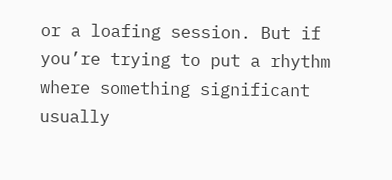or a loafing session. But if you’re trying to put a rhythm where something significant usually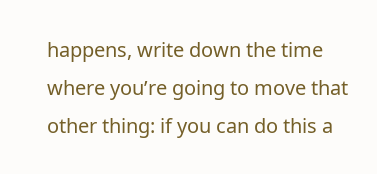happens, write down the time where you’re going to move that other thing: if you can do this a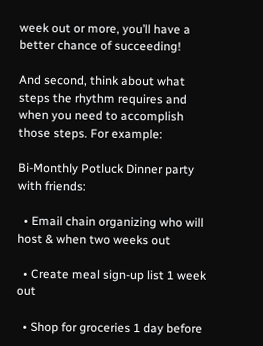week out or more, you’ll have a better chance of succeeding!

And second, think about what steps the rhythm requires and when you need to accomplish those steps. For example:

Bi-Monthly Potluck Dinner party with friends:

  • Email chain organizing who will host & when two weeks out

  • Create meal sign-up list 1 week out

  • Shop for groceries 1 day before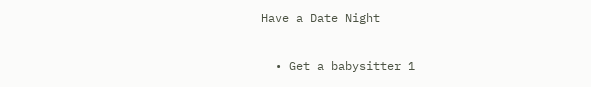Have a Date Night

  • Get a babysitter 1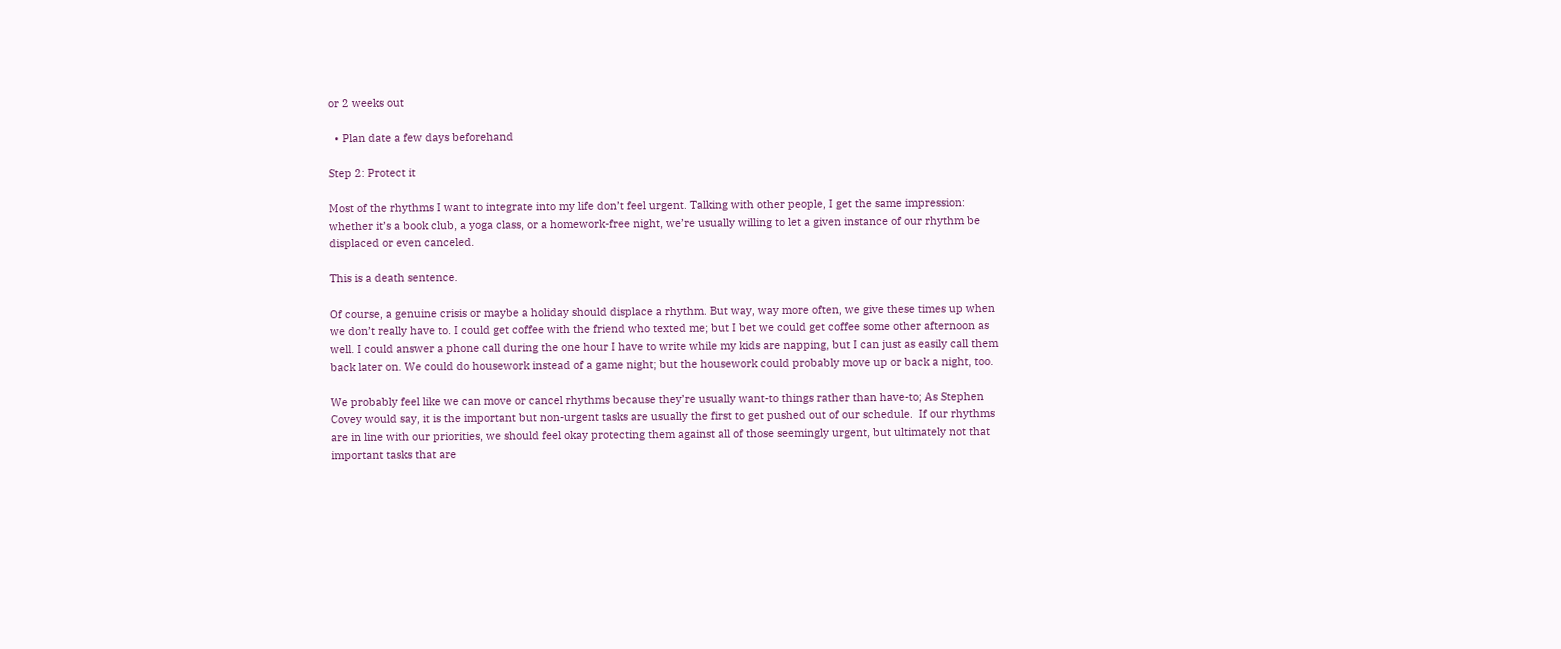or 2 weeks out

  • Plan date a few days beforehand

Step 2: Protect it

Most of the rhythms I want to integrate into my life don’t feel urgent. Talking with other people, I get the same impression: whether it’s a book club, a yoga class, or a homework-free night, we’re usually willing to let a given instance of our rhythm be displaced or even canceled.

This is a death sentence.

Of course, a genuine crisis or maybe a holiday should displace a rhythm. But way, way more often, we give these times up when we don’t really have to. I could get coffee with the friend who texted me; but I bet we could get coffee some other afternoon as well. I could answer a phone call during the one hour I have to write while my kids are napping, but I can just as easily call them back later on. We could do housework instead of a game night; but the housework could probably move up or back a night, too.

We probably feel like we can move or cancel rhythms because they’re usually want-to things rather than have-to; As Stephen Covey would say, it is the important but non-urgent tasks are usually the first to get pushed out of our schedule.  If our rhythms are in line with our priorities, we should feel okay protecting them against all of those seemingly urgent, but ultimately not that important tasks that are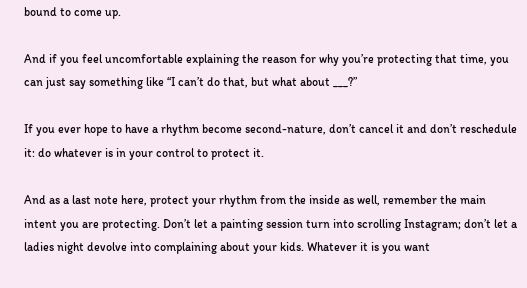bound to come up.

And if you feel uncomfortable explaining the reason for why you’re protecting that time, you can just say something like “I can’t do that, but what about ___?”

If you ever hope to have a rhythm become second-nature, don’t cancel it and don’t reschedule it: do whatever is in your control to protect it.

And as a last note here, protect your rhythm from the inside as well, remember the main intent you are protecting. Don’t let a painting session turn into scrolling Instagram; don’t let a ladies night devolve into complaining about your kids. Whatever it is you want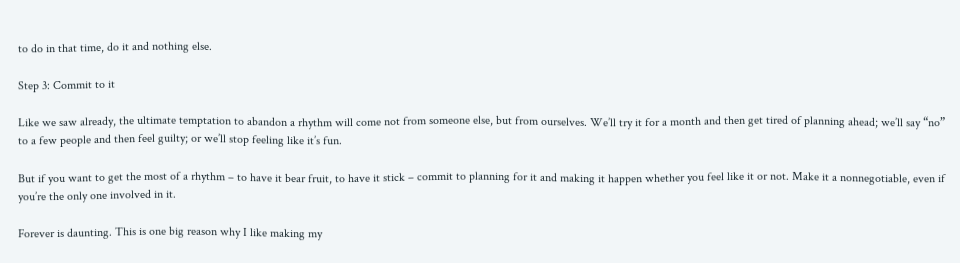to do in that time, do it and nothing else.

Step 3: Commit to it

Like we saw already, the ultimate temptation to abandon a rhythm will come not from someone else, but from ourselves. We’ll try it for a month and then get tired of planning ahead; we’ll say “no” to a few people and then feel guilty; or we’ll stop feeling like it’s fun.

But if you want to get the most of a rhythm – to have it bear fruit, to have it stick – commit to planning for it and making it happen whether you feel like it or not. Make it a nonnegotiable, even if you’re the only one involved in it.

Forever is daunting. This is one big reason why I like making my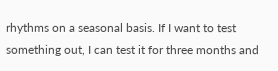rhythms on a seasonal basis. If I want to test something out, I can test it for three months and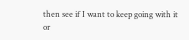then see if I want to keep going with it or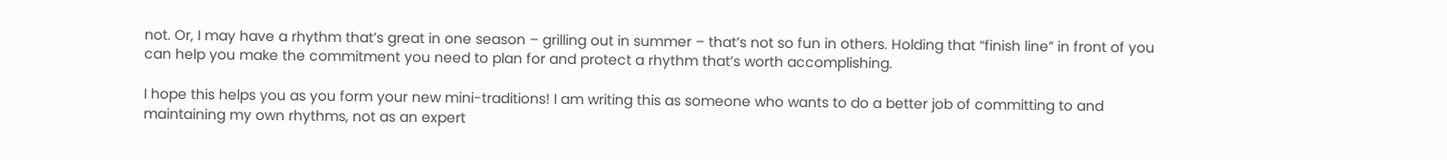not. Or, I may have a rhythm that’s great in one season – grilling out in summer – that’s not so fun in others. Holding that “finish line” in front of you can help you make the commitment you need to plan for and protect a rhythm that’s worth accomplishing.

I hope this helps you as you form your new mini-traditions! I am writing this as someone who wants to do a better job of committing to and maintaining my own rhythms, not as an expert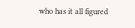who has it all figured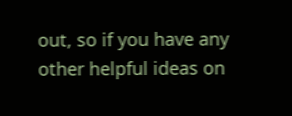out, so if you have any other helpful ideas on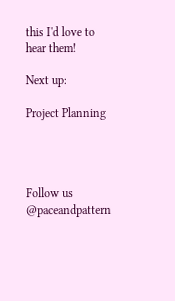this I'd love to hear them!

Next up:

Project Planning




Follow us @paceandpattern